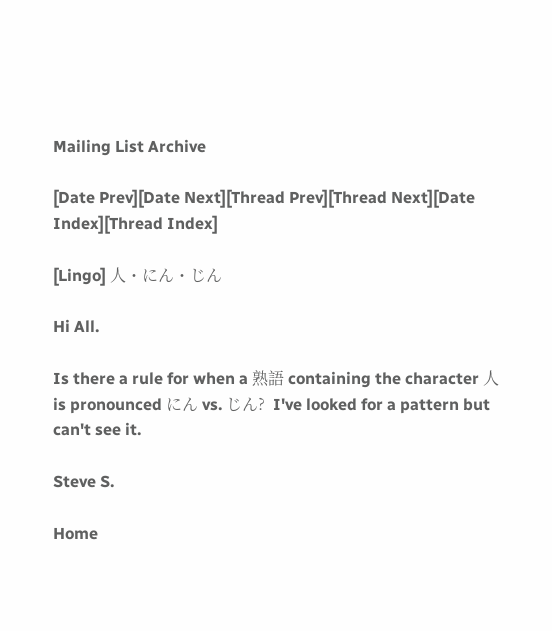Mailing List Archive

[Date Prev][Date Next][Thread Prev][Thread Next][Date Index][Thread Index]

[Lingo] 人・にん・じん

Hi All.

Is there a rule for when a 熟語 containing the character 人 is pronounced にん vs. じん?  I've looked for a pattern but can't see it.

Steve S.

Home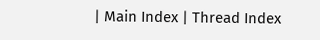| Main Index | Thread Index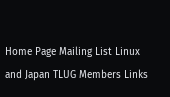Home Page Mailing List Linux and Japan TLUG Members Links